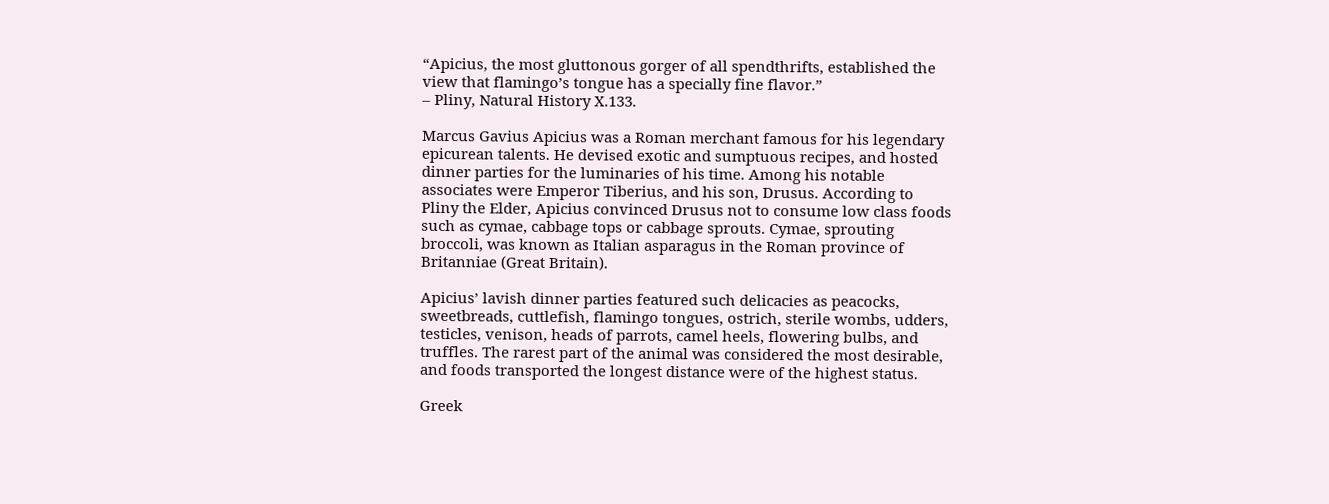“Apicius, the most gluttonous gorger of all spendthrifts, established the view that flamingo’s tongue has a specially fine flavor.”
– Pliny, Natural History X.133.

Marcus Gavius Apicius was a Roman merchant famous for his legendary epicurean talents. He devised exotic and sumptuous recipes, and hosted dinner parties for the luminaries of his time. Among his notable associates were Emperor Tiberius, and his son, Drusus. According to Pliny the Elder, Apicius convinced Drusus not to consume low class foods such as cymae, cabbage tops or cabbage sprouts. Cymae, sprouting broccoli, was known as Italian asparagus in the Roman province of Britanniae (Great Britain).

Apicius’ lavish dinner parties featured such delicacies as peacocks, sweetbreads, cuttlefish, flamingo tongues, ostrich, sterile wombs, udders, testicles, venison, heads of parrots, camel heels, flowering bulbs, and truffles. The rarest part of the animal was considered the most desirable, and foods transported the longest distance were of the highest status.

Greek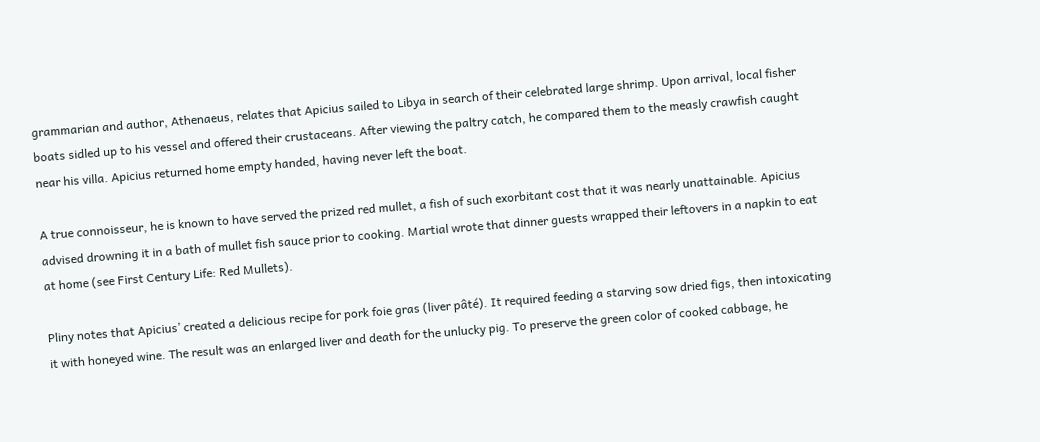grammarian and author, Athenaeus, relates that Apicius sailed to Libya in search of their celebrated large shrimp. Upon arrival, local fisher boats sidled up to his vessel and offered their crustaceans. After viewing the paltry catch, he compared them to the measly crawfish caught near his villa. Apicius returned home empty handed, having never left the boat.

A true connoisseur, he is known to have served the prized red mullet, a fish of such exorbitant cost that it was nearly unattainable. Apicius advised drowning it in a bath of mullet fish sauce prior to cooking. Martial wrote that dinner guests wrapped their leftovers in a napkin to eat at home (see First Century Life: Red Mullets).

Pliny notes that Apicius’ created a delicious recipe for pork foie gras (liver pâté). It required feeding a starving sow dried figs, then intoxicating it with honeyed wine. The result was an enlarged liver and death for the unlucky pig. To preserve the green color of cooked cabbage, he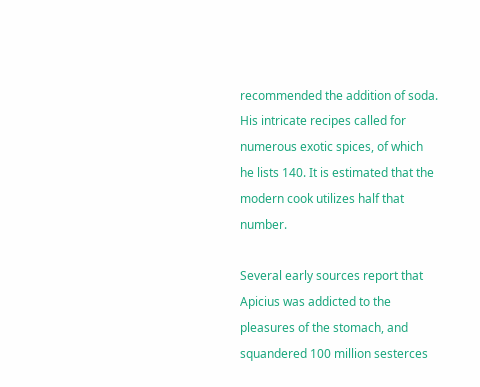recommended the addition of soda. His intricate recipes called for numerous exotic spices, of which he lists 140. It is estimated that the modern cook utilizes half that number.

Several early sources report that Apicius was addicted to the pleasures of the stomach, and squandered 100 million sesterces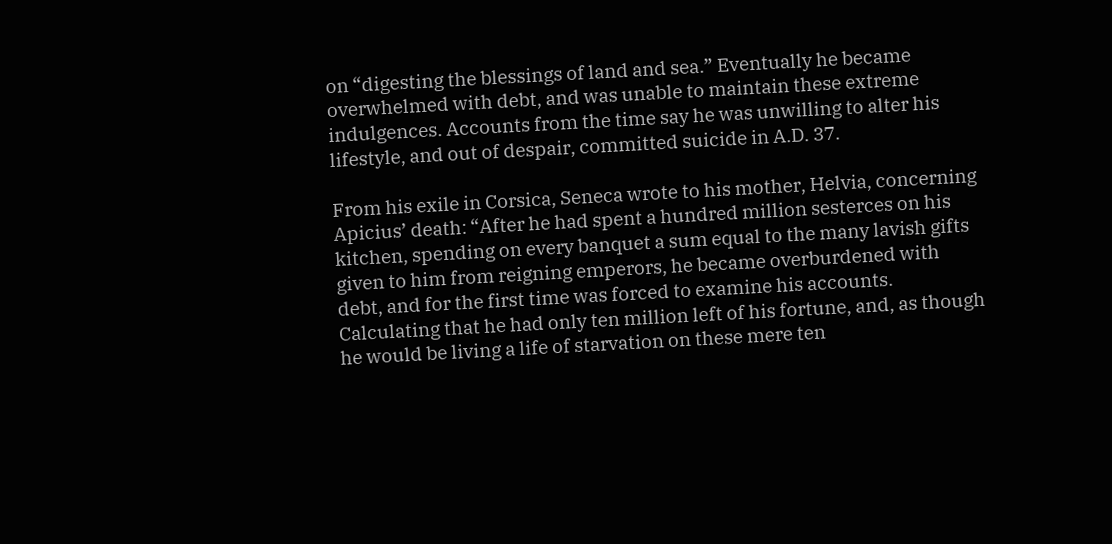on “digesting the blessings of land and sea.” Eventually he became overwhelmed with debt, and was unable to maintain these extreme indulgences. Accounts from the time say he was unwilling to alter his lifestyle, and out of despair, committed suicide in A.D. 37.

From his exile in Corsica, Seneca wrote to his mother, Helvia, concerning Apicius’ death: “After he had spent a hundred million sesterces on his kitchen, spending on every banquet a sum equal to the many lavish gifts given to him from reigning emperors, he became overburdened with debt, and for the first time was forced to examine his accounts. Calculating that he had only ten million left of his fortune, and, as though he would be living a life of starvation on these mere ten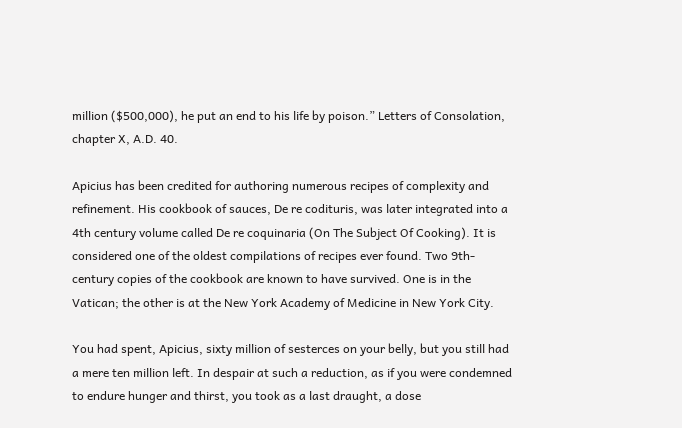million ($500,000), he put an end to his life by poison.” Letters of Consolation, chapter X, A.D. 40.

Apicius has been credited for authoring numerous recipes of complexity and refinement. His cookbook of sauces, De re codituris, was later integrated into a 4th century volume called De re coquinaria (On The Subject Of Cooking). It is considered one of the oldest compilations of recipes ever found. Two 9th-century copies of the cookbook are known to have survived. One is in the Vatican; the other is at the New York Academy of Medicine in New York City.

You had spent, Apicius, sixty million of sesterces on your belly, but you still had a mere ten million left. In despair at such a reduction, as if you were condemned to endure hunger and thirst, you took as a last draught, a dose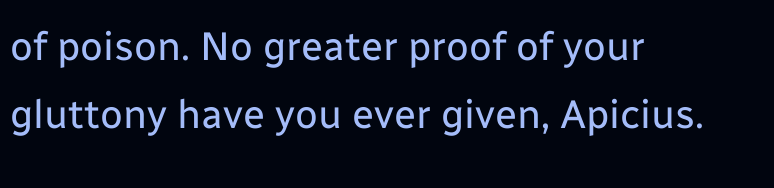of poison. No greater proof of your gluttony have you ever given, Apicius.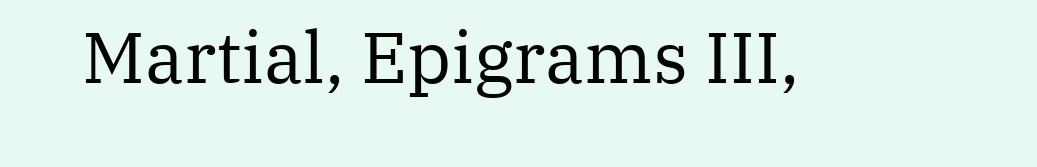Martial, Epigrams III,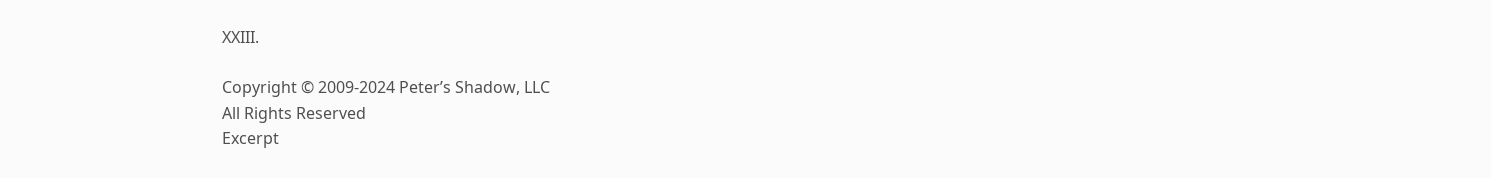XXIII.

Copyright © 2009-2024 Peter’s Shadow, LLC
All Rights Reserved
Excerpt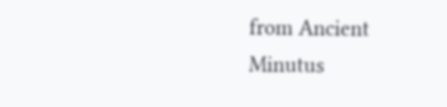from Ancient Minutus